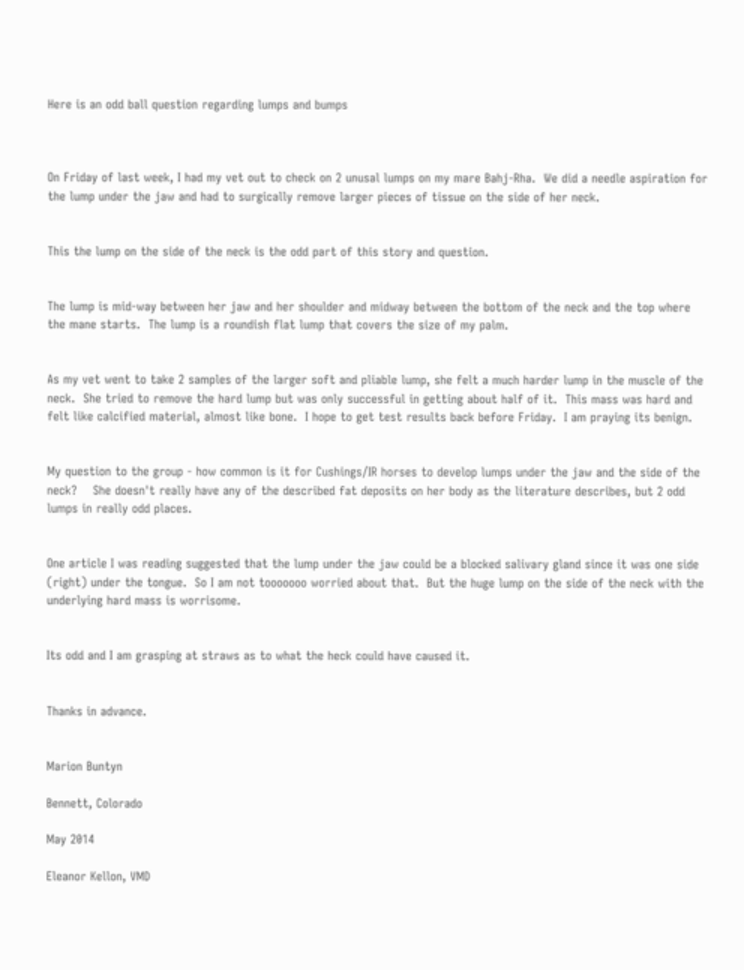Here is an odd ball question regarding lumps and bumps



On Friday of last week, I had my vet out to check on 2 unusal lumps on my mare Bahj-Rha.  We did a needle aspiration for the lump under the jaw and had to surgically remove larger pieces of tissue on the side of her neck.


This the lump on the side of the neck is the odd part of this story and question.


The lump is mid-way between her jaw and her shoulder and midway between the bottom of the neck and the top where the mane starts.  The lump is a roundish flat lump that covers the size of my palm.


As my vet went to take 2 samples of the larger soft and pliable lump, she felt a much harder lump in the muscle of the neck.  She tried to remove the hard lump but was only successful in getting about half of it.  This mass was hard and felt like calcified material, almost like bone.  I hope to get test results back before Friday.  I am praying its benign.


My question to the group - how common is it for Cushings/IR horses to develop lumps under the jaw and the side of the neck?    She doesn't really have any of the described fat deposits on her body as the literature describes, but 2 odd lumps in really odd places.


One article I was reading suggested that the lump under the jaw could be a blocked salivary gland since it was one side (right) under the tongue.  So I am not tooooooo worried about that.  But the huge lump on the side of the neck with the underlying hard mass is worrisome.


Its odd and I am grasping at straws as to what the heck could have caused it.


Thanks in advance.


Marion Buntyn

Bennett, Colorado

May 2014

Eleanor Kellon, VMD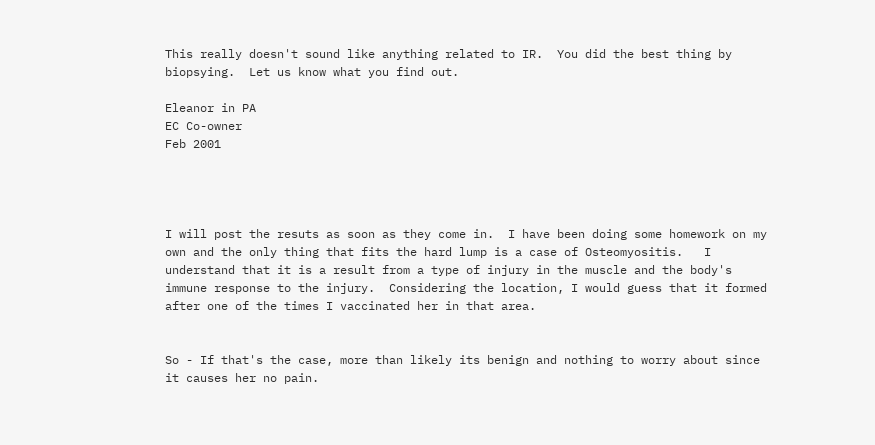This really doesn't sound like anything related to IR.  You did the best thing by biopsying.  Let us know what you find out.

Eleanor in PA
EC Co-owner
Feb 2001




I will post the resuts as soon as they come in.  I have been doing some homework on my own and the only thing that fits the hard lump is a case of Osteomyositis.   I understand that it is a result from a type of injury in the muscle and the body's immune response to the injury.  Considering the location, I would guess that it formed after one of the times I vaccinated her in that area.


So - If that's the case, more than likely its benign and nothing to worry about since it causes her no pain.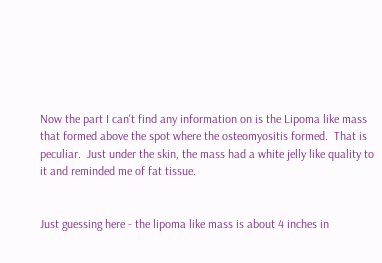Now the part I can't find any information on is the Lipoma like mass that formed above the spot where the osteomyositis formed.  That is peculiar.  Just under the skin, the mass had a white jelly like quality to it and reminded me of fat tissue.


Just guessing here - the lipoma like mass is about 4 inches in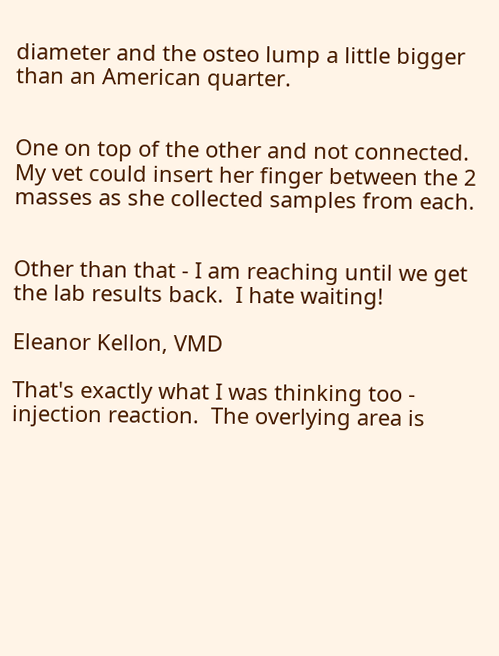diameter and the osteo lump a little bigger than an American quarter.


One on top of the other and not connected.  My vet could insert her finger between the 2 masses as she collected samples from each.


Other than that - I am reaching until we get the lab results back.  I hate waiting!

Eleanor Kellon, VMD

That's exactly what I was thinking too - injection reaction.  The overlying area is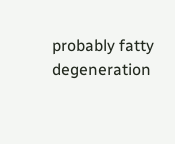probably fatty degeneration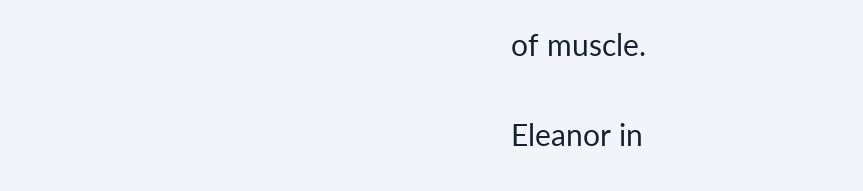of muscle.

Eleanor in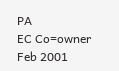PA
EC Co=owner
Feb 2001